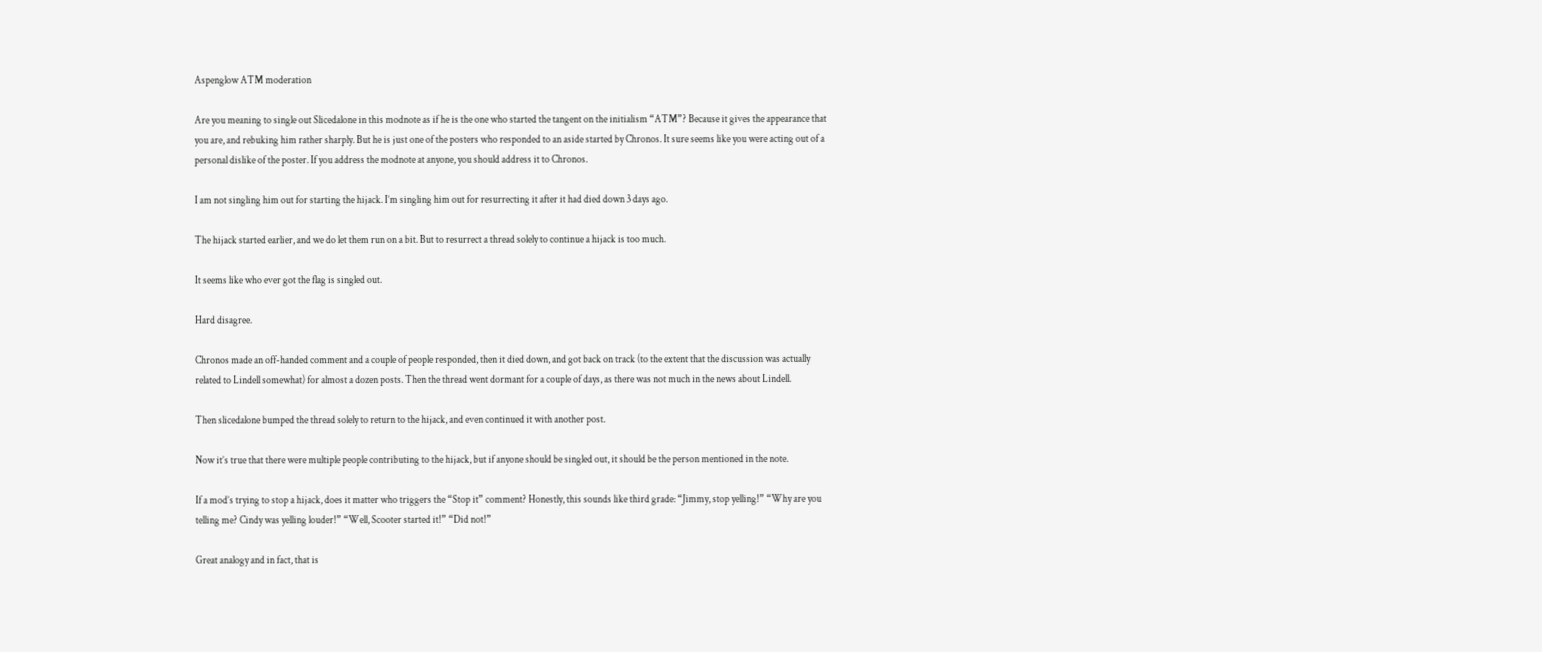Aspenglow ATM moderation

Are you meaning to single out Slicedalone in this modnote as if he is the one who started the tangent on the initialism “ATM”? Because it gives the appearance that you are, and rebuking him rather sharply. But he is just one of the posters who responded to an aside started by Chronos. It sure seems like you were acting out of a personal dislike of the poster. If you address the modnote at anyone, you should address it to Chronos.

I am not singling him out for starting the hijack. I’m singling him out for resurrecting it after it had died down 3 days ago.

The hijack started earlier, and we do let them run on a bit. But to resurrect a thread solely to continue a hijack is too much.

It seems like who ever got the flag is singled out.

Hard disagree.

Chronos made an off-handed comment and a couple of people responded, then it died down, and got back on track (to the extent that the discussion was actually related to Lindell somewhat) for almost a dozen posts. Then the thread went dormant for a couple of days, as there was not much in the news about Lindell.

Then slicedalone bumped the thread solely to return to the hijack, and even continued it with another post.

Now it’s true that there were multiple people contributing to the hijack, but if anyone should be singled out, it should be the person mentioned in the note.

If a mod’s trying to stop a hijack, does it matter who triggers the “Stop it” comment? Honestly, this sounds like third grade: “Jimmy, stop yelling!” “Why are you telling me? Cindy was yelling louder!” “Well, Scooter started it!” “Did not!”

Great analogy and in fact, that is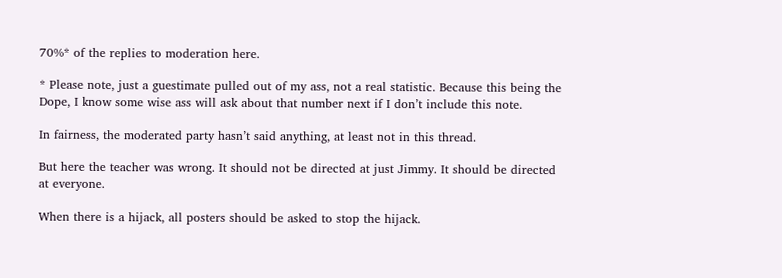70%* of the replies to moderation here.

* Please note, just a guestimate pulled out of my ass, not a real statistic. Because this being the Dope, I know some wise ass will ask about that number next if I don’t include this note.

In fairness, the moderated party hasn’t said anything, at least not in this thread.

But here the teacher was wrong. It should not be directed at just Jimmy. It should be directed at everyone.

When there is a hijack, all posters should be asked to stop the hijack.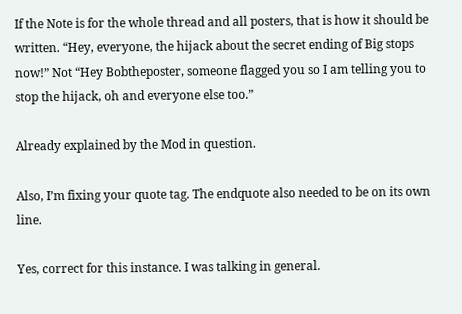If the Note is for the whole thread and all posters, that is how it should be written. “Hey, everyone, the hijack about the secret ending of Big stops now!” Not “Hey Bobtheposter, someone flagged you so I am telling you to stop the hijack, oh and everyone else too.”

Already explained by the Mod in question.

Also, I’m fixing your quote tag. The endquote also needed to be on its own line.

Yes, correct for this instance. I was talking in general.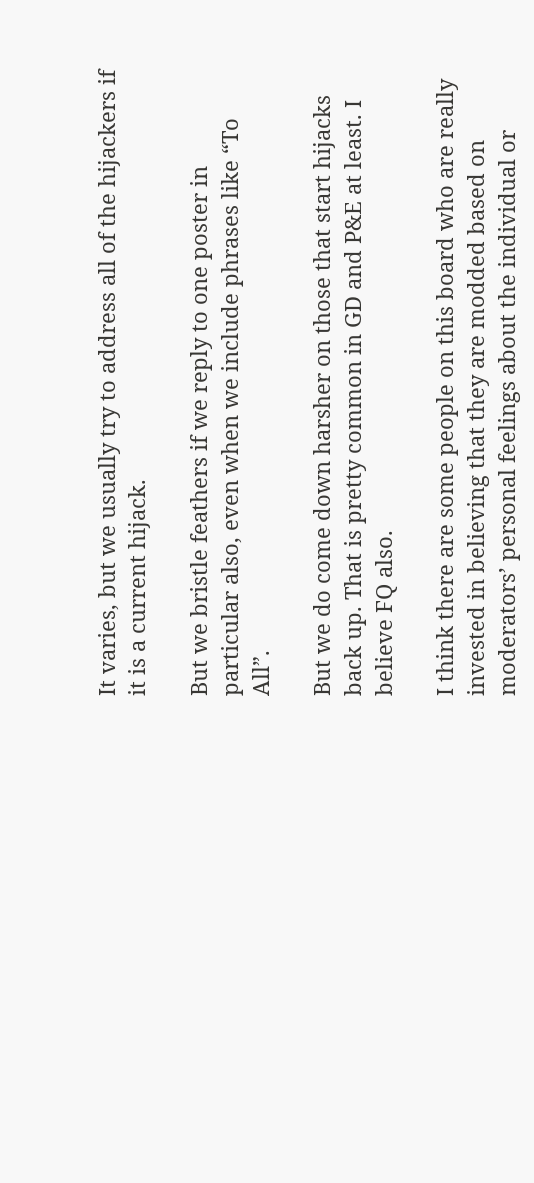It varies, but we usually try to address all of the hijackers if it is a current hijack.

But we bristle feathers if we reply to one poster in particular also, even when we include phrases like “To All”.

But we do come down harsher on those that start hijacks back up. That is pretty common in GD and P&E at least. I believe FQ also.

I think there are some people on this board who are really invested in believing that they are modded based on moderators’ personal feelings about the individual or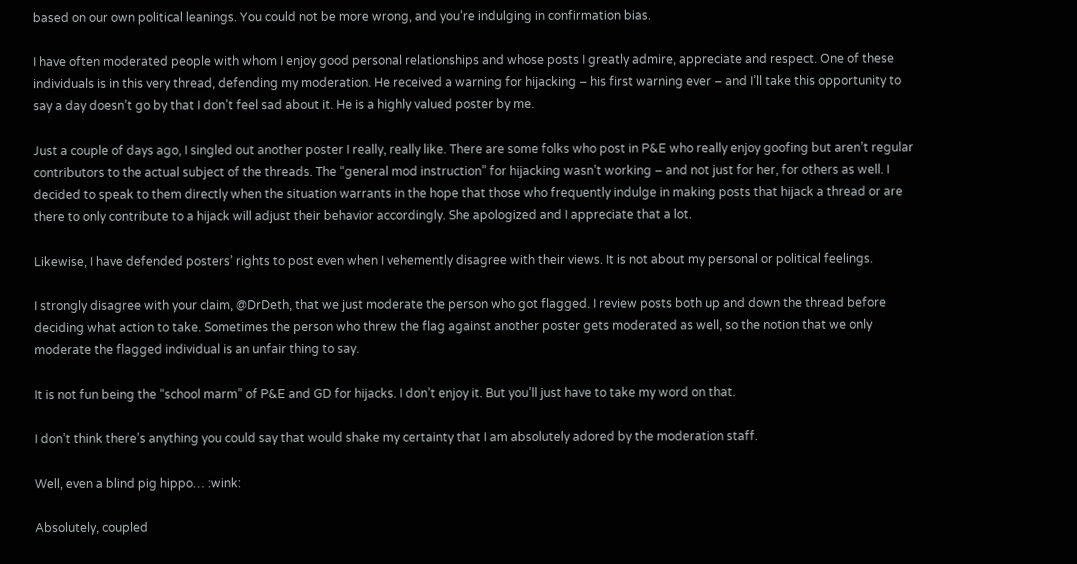based on our own political leanings. You could not be more wrong, and you’re indulging in confirmation bias.

I have often moderated people with whom I enjoy good personal relationships and whose posts I greatly admire, appreciate and respect. One of these individuals is in this very thread, defending my moderation. He received a warning for hijacking – his first warning ever – and I’ll take this opportunity to say a day doesn’t go by that I don’t feel sad about it. He is a highly valued poster by me.

Just a couple of days ago, I singled out another poster I really, really like. There are some folks who post in P&E who really enjoy goofing but aren’t regular contributors to the actual subject of the threads. The “general mod instruction” for hijacking wasn’t working – and not just for her, for others as well. I decided to speak to them directly when the situation warrants in the hope that those who frequently indulge in making posts that hijack a thread or are there to only contribute to a hijack will adjust their behavior accordingly. She apologized and I appreciate that a lot.

Likewise, I have defended posters’ rights to post even when I vehemently disagree with their views. It is not about my personal or political feelings.

I strongly disagree with your claim, @DrDeth, that we just moderate the person who got flagged. I review posts both up and down the thread before deciding what action to take. Sometimes the person who threw the flag against another poster gets moderated as well, so the notion that we only moderate the flagged individual is an unfair thing to say.

It is not fun being the “school marm” of P&E and GD for hijacks. I don’t enjoy it. But you’ll just have to take my word on that.

I don’t think there’s anything you could say that would shake my certainty that I am absolutely adored by the moderation staff.

Well, even a blind pig hippo… :wink:

Absolutely, coupled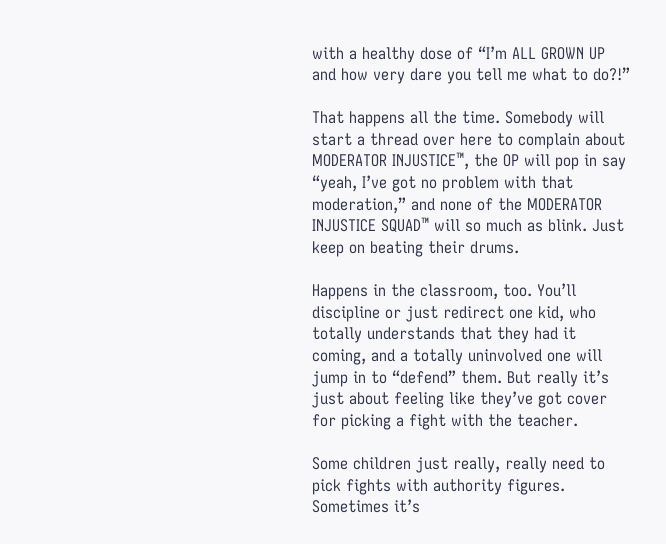with a healthy dose of “I’m ALL GROWN UP and how very dare you tell me what to do?!”

That happens all the time. Somebody will start a thread over here to complain about MODERATOR INJUSTICE™, the OP will pop in say “yeah, I’ve got no problem with that moderation,” and none of the MODERATOR INJUSTICE SQUAD™ will so much as blink. Just keep on beating their drums.

Happens in the classroom, too. You’ll discipline or just redirect one kid, who totally understands that they had it coming, and a totally uninvolved one will jump in to “defend” them. But really it’s just about feeling like they’ve got cover for picking a fight with the teacher.

Some children just really, really need to pick fights with authority figures. Sometimes it’s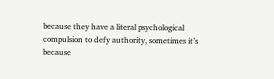because they have a literal psychological compulsion to defy authority, sometimes it’s because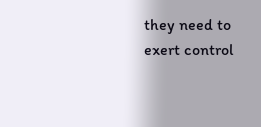they need to exert control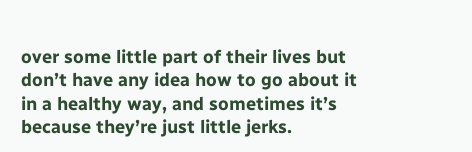over some little part of their lives but don’t have any idea how to go about it in a healthy way, and sometimes it’s because they’re just little jerks.